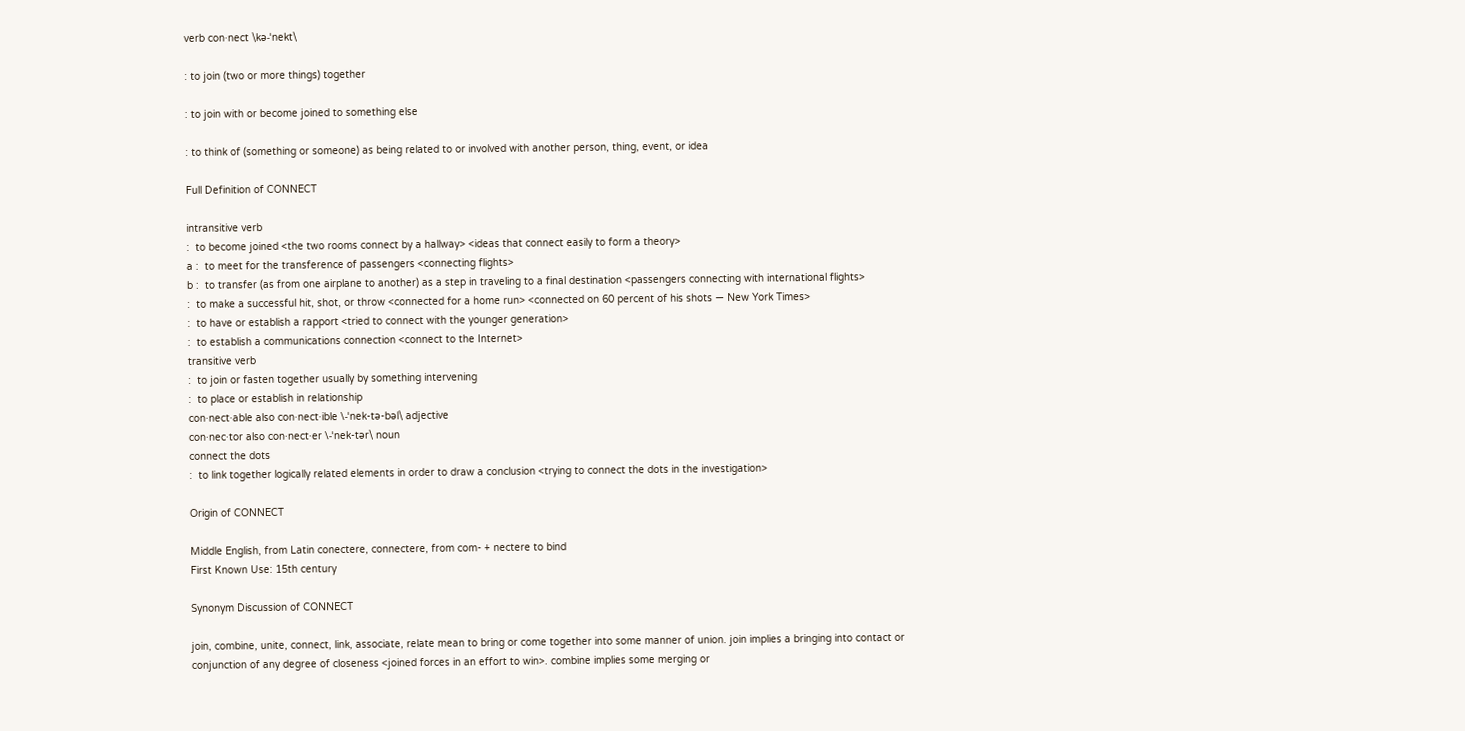verb con·nect \kə-ˈnekt\

: to join (two or more things) together

: to join with or become joined to something else

: to think of (something or someone) as being related to or involved with another person, thing, event, or idea

Full Definition of CONNECT

intransitive verb
:  to become joined <the two rooms connect by a hallway> <ideas that connect easily to form a theory>
a :  to meet for the transference of passengers <connecting flights>
b :  to transfer (as from one airplane to another) as a step in traveling to a final destination <passengers connecting with international flights>
:  to make a successful hit, shot, or throw <connected for a home run> <connected on 60 percent of his shots — New York Times>
:  to have or establish a rapport <tried to connect with the younger generation>
:  to establish a communications connection <connect to the Internet>
transitive verb
:  to join or fasten together usually by something intervening
:  to place or establish in relationship
con·nect·able also con·nect·ible \-ˈnek-tə-bəl\ adjective
con·nec·tor also con·nect·er \-ˈnek-tər\ noun
connect the dots
:  to link together logically related elements in order to draw a conclusion <trying to connect the dots in the investigation>

Origin of CONNECT

Middle English, from Latin conectere, connectere, from com- + nectere to bind
First Known Use: 15th century

Synonym Discussion of CONNECT

join, combine, unite, connect, link, associate, relate mean to bring or come together into some manner of union. join implies a bringing into contact or conjunction of any degree of closeness <joined forces in an effort to win>. combine implies some merging or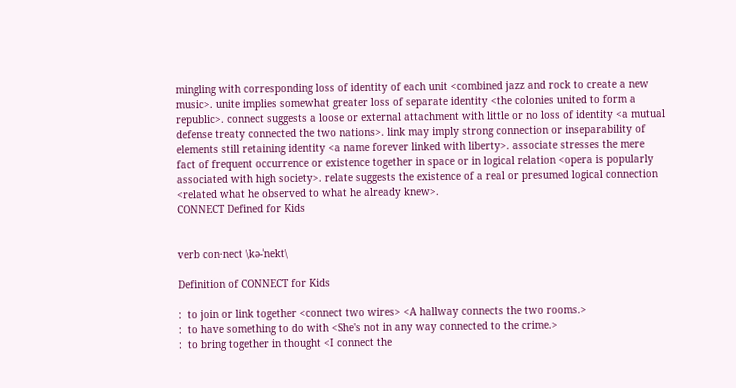mingling with corresponding loss of identity of each unit <combined jazz and rock to create a new music>. unite implies somewhat greater loss of separate identity <the colonies united to form a republic>. connect suggests a loose or external attachment with little or no loss of identity <a mutual defense treaty connected the two nations>. link may imply strong connection or inseparability of elements still retaining identity <a name forever linked with liberty>. associate stresses the mere fact of frequent occurrence or existence together in space or in logical relation <opera is popularly associated with high society>. relate suggests the existence of a real or presumed logical connection <related what he observed to what he already knew>.
CONNECT Defined for Kids


verb con·nect \kə-ˈnekt\

Definition of CONNECT for Kids

:  to join or link together <connect two wires> <A hallway connects the two rooms.>
:  to have something to do with <She's not in any way connected to the crime.>
:  to bring together in thought <I connect the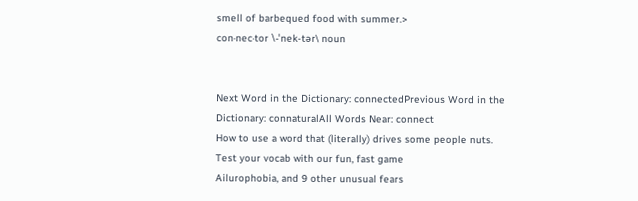smell of barbequed food with summer.>
con·nec·tor \-ˈnek-tər\ noun


Next Word in the Dictionary: connectedPrevious Word in the Dictionary: connaturalAll Words Near: connect
How to use a word that (literally) drives some people nuts.
Test your vocab with our fun, fast game
Ailurophobia, and 9 other unusual fears